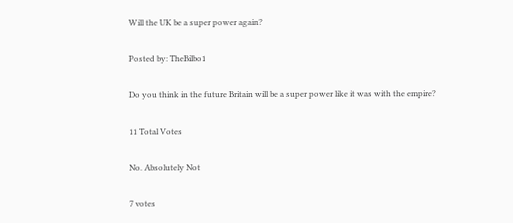Will the UK be a super power again?

Posted by: TheBilbo1

Do you think in the future Britain will be a super power like it was with the empire?

11 Total Votes

No. Absolutely Not

7 votes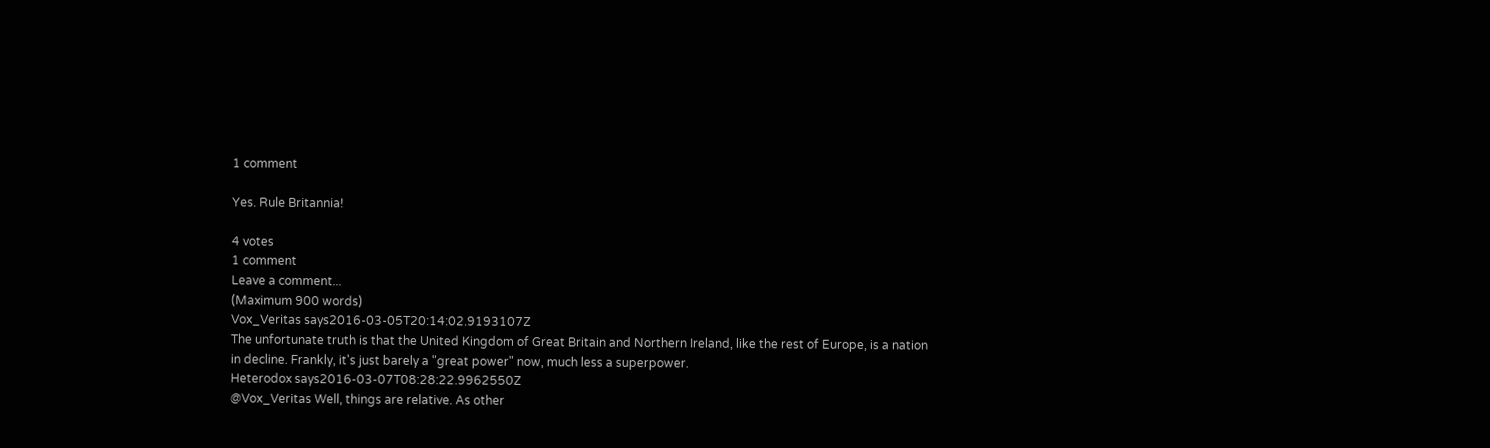1 comment

Yes. Rule Britannia!

4 votes
1 comment
Leave a comment...
(Maximum 900 words)
Vox_Veritas says2016-03-05T20:14:02.9193107Z
The unfortunate truth is that the United Kingdom of Great Britain and Northern Ireland, like the rest of Europe, is a nation in decline. Frankly, it's just barely a "great power" now, much less a superpower.
Heterodox says2016-03-07T08:28:22.9962550Z
@Vox_Veritas Well, things are relative. As other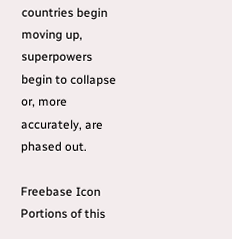countries begin moving up, superpowers begin to collapse or, more accurately, are phased out.

Freebase Icon   Portions of this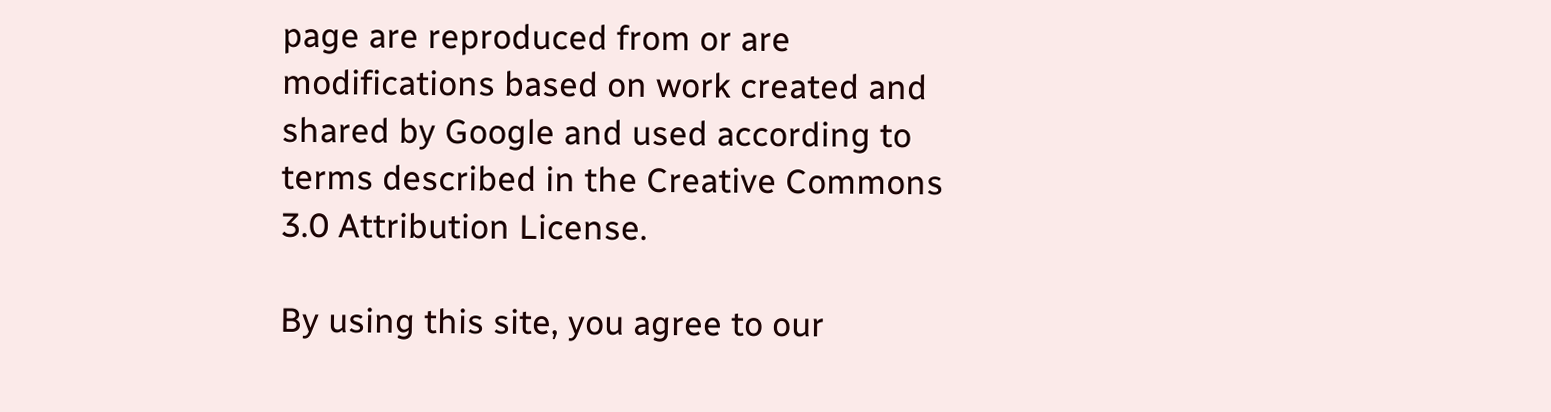page are reproduced from or are modifications based on work created and shared by Google and used according to terms described in the Creative Commons 3.0 Attribution License.

By using this site, you agree to our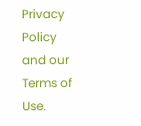Privacy Policy and our Terms of Use.